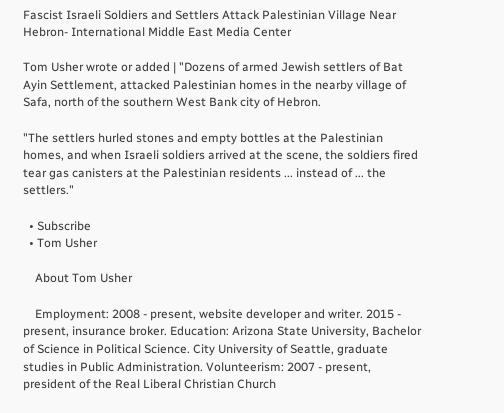Fascist Israeli Soldiers and Settlers Attack Palestinian Village Near Hebron- International Middle East Media Center

Tom Usher wrote or added | "Dozens of armed Jewish settlers of Bat Ayin Settlement, attacked Palestinian homes in the nearby village of Safa, north of the southern West Bank city of Hebron.

"The settlers hurled stones and empty bottles at the Palestinian homes, and when Israeli soldiers arrived at the scene, the soldiers fired tear gas canisters at the Palestinian residents ... instead of ... the settlers."

  • Subscribe
  • Tom Usher

    About Tom Usher

    Employment: 2008 - present, website developer and writer. 2015 - present, insurance broker. Education: Arizona State University, Bachelor of Science in Political Science. City University of Seattle, graduate studies in Public Administration. Volunteerism: 2007 - present, president of the Real Liberal Christian Church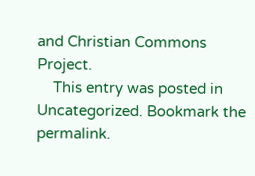and Christian Commons Project.
    This entry was posted in Uncategorized. Bookmark the permalink.